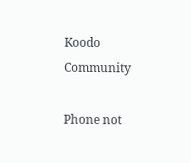Koodo Community

Phone not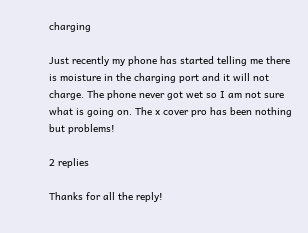charging

Just recently my phone has started telling me there is moisture in the charging port and it will not charge. The phone never got wet so I am not sure what is going on. The x cover pro has been nothing but problems!

2 replies

Thanks for all the reply!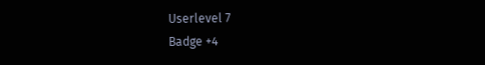Userlevel 7
Badge +4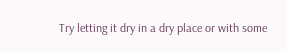Try letting it dry in a dry place or with some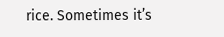rice. Sometimes it’s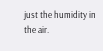just the humidity in the air.